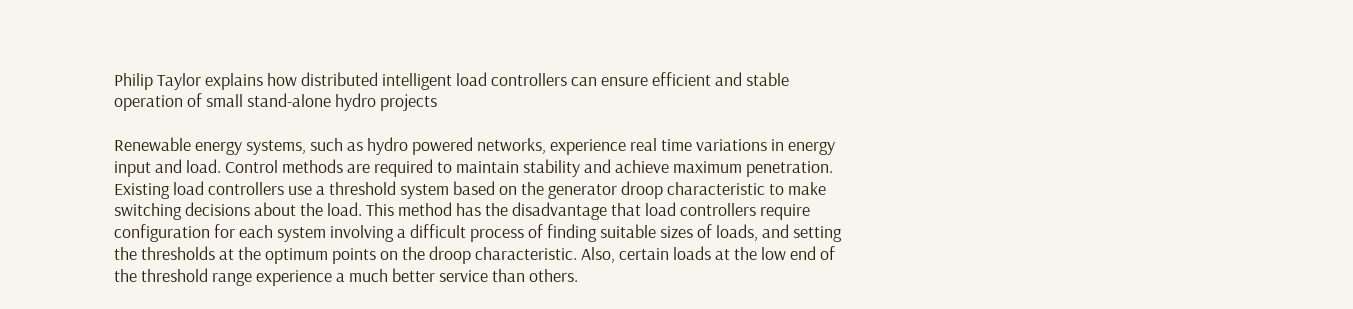Philip Taylor explains how distributed intelligent load controllers can ensure efficient and stable operation of small stand-alone hydro projects

Renewable energy systems, such as hydro powered networks, experience real time variations in energy input and load. Control methods are required to maintain stability and achieve maximum penetration. Existing load controllers use a threshold system based on the generator droop characteristic to make switching decisions about the load. This method has the disadvantage that load controllers require configuration for each system involving a difficult process of finding suitable sizes of loads, and setting the thresholds at the optimum points on the droop characteristic. Also, certain loads at the low end of the threshold range experience a much better service than others.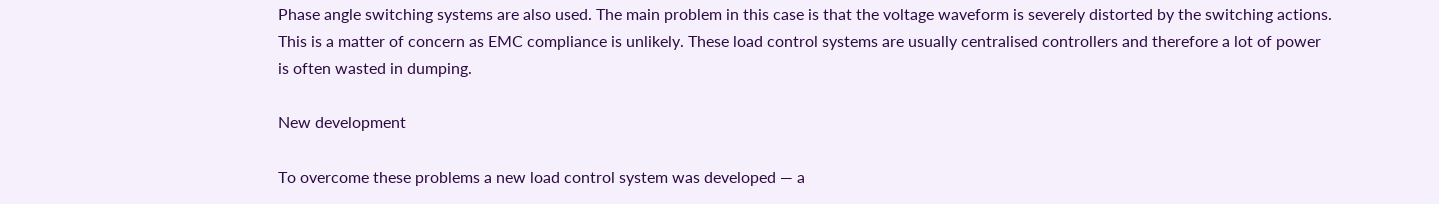Phase angle switching systems are also used. The main problem in this case is that the voltage waveform is severely distorted by the switching actions. This is a matter of concern as EMC compliance is unlikely. These load control systems are usually centralised controllers and therefore a lot of power is often wasted in dumping.

New development

To overcome these problems a new load control system was developed — a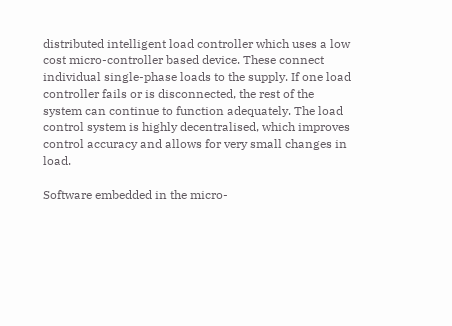distributed intelligent load controller which uses a low cost micro-controller based device. These connect individual single-phase loads to the supply. If one load controller fails or is disconnected, the rest of the system can continue to function adequately. The load control system is highly decentralised, which improves control accuracy and allows for very small changes in load.

Software embedded in the micro-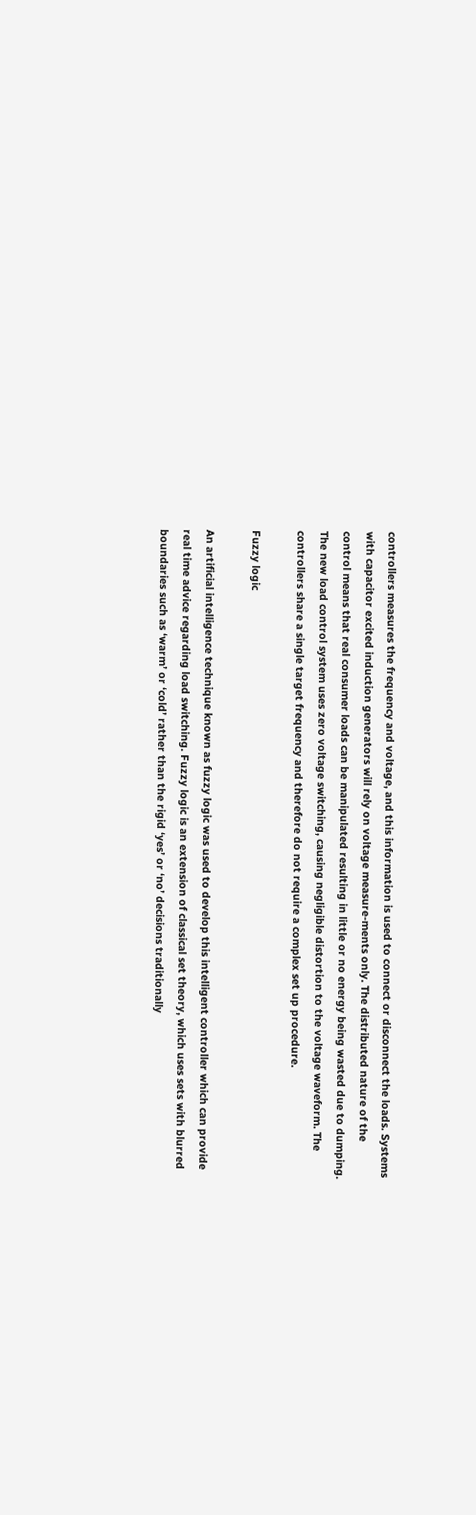controllers measures the frequency and voltage, and this information is used to connect or disconnect the loads. Systems with capacitor excited induction generators will rely on voltage measure-ments only. The distributed nature of the control means that real consumer loads can be manipulated resulting in little or no energy being wasted due to dumping. The new load control system uses zero voltage switching, causing negligible distortion to the voltage waveform. The controllers share a single target frequency and therefore do not require a complex set up procedure.

Fuzzy logic

An artificial intelligence technique known as fuzzy logic was used to develop this intelligent controller which can provide real time advice regarding load switching. Fuzzy logic is an extension of classical set theory, which uses sets with blurred boundaries such as ‘warm’ or ‘cold’ rather than the rigid ‘yes’ or ‘no’ decisions traditionally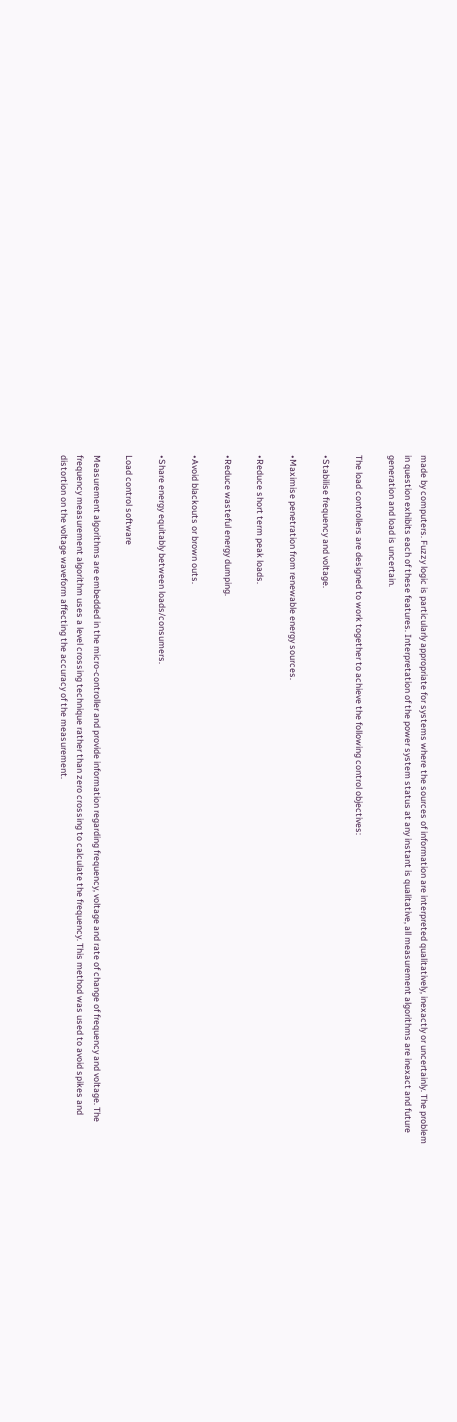made by computers. Fuzzy logic is particularly appropriate for systems where the sources of information are interpreted qualitatively, inexactly or uncertainly. The problem in question exhibits each of these features. Interpretation of the power system status at any instant is qualitative, all measurement algorithms are inexact and future generation and load is uncertain.

The load controllers are designed to work together to achieve the following control objectives:

•Stabilise frequency and voltage.

•Maximise penetration from renewable energy sources.

•Reduce short term peak loads.

•Reduce wasteful energy dumping.

•Avoid blackouts or brown outs.

•Share energy equitably between loads/consumers.

Load control software

Measurement algorithms are embedded in the micro-controller and provide information regarding frequency, voltage and rate of change of frequency and voltage. The frequency measurement algorithm uses a level crossing technique rather than zero crossing to calculate the frequency. This method was used to avoid spikes and distortion on the voltage waveform affecting the accuracy of the measurement.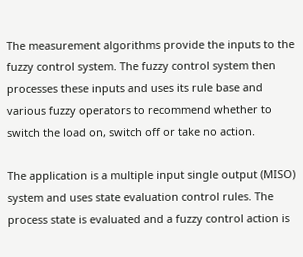The measurement algorithms provide the inputs to the fuzzy control system. The fuzzy control system then processes these inputs and uses its rule base and various fuzzy operators to recommend whether to switch the load on, switch off or take no action.

The application is a multiple input single output (MISO) system and uses state evaluation control rules. The process state is evaluated and a fuzzy control action is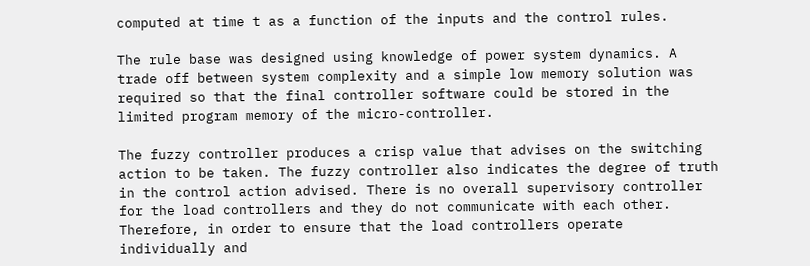computed at time t as a function of the inputs and the control rules.

The rule base was designed using knowledge of power system dynamics. A trade off between system complexity and a simple low memory solution was required so that the final controller software could be stored in the limited program memory of the micro-controller.

The fuzzy controller produces a crisp value that advises on the switching action to be taken. The fuzzy controller also indicates the degree of truth in the control action advised. There is no overall supervisory controller for the load controllers and they do not communicate with each other. Therefore, in order to ensure that the load controllers operate individually and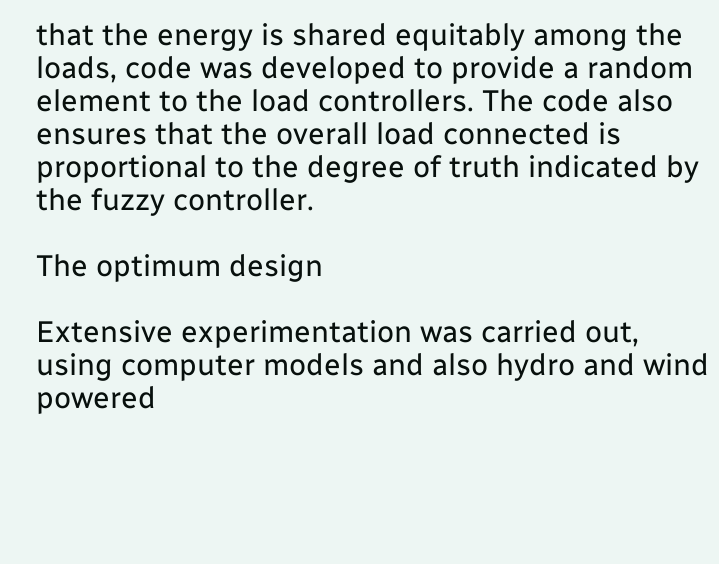that the energy is shared equitably among the loads, code was developed to provide a random element to the load controllers. The code also ensures that the overall load connected is proportional to the degree of truth indicated by the fuzzy controller.

The optimum design

Extensive experimentation was carried out, using computer models and also hydro and wind powered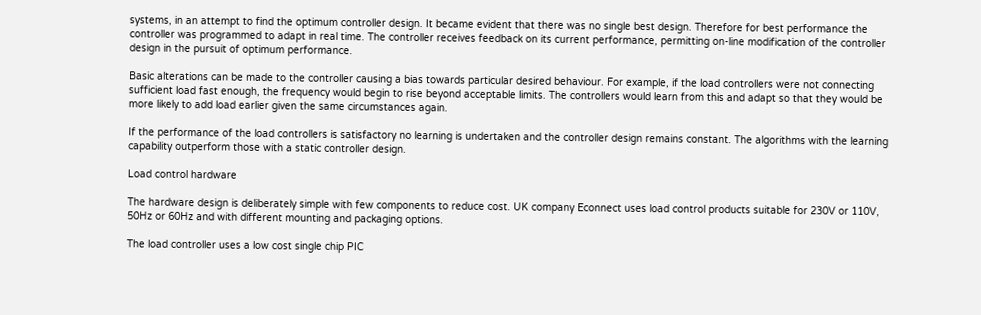systems, in an attempt to find the optimum controller design. It became evident that there was no single best design. Therefore for best performance the controller was programmed to adapt in real time. The controller receives feedback on its current performance, permitting on-line modification of the controller design in the pursuit of optimum performance.

Basic alterations can be made to the controller causing a bias towards particular desired behaviour. For example, if the load controllers were not connecting sufficient load fast enough, the frequency would begin to rise beyond acceptable limits. The controllers would learn from this and adapt so that they would be more likely to add load earlier given the same circumstances again.

If the performance of the load controllers is satisfactory no learning is undertaken and the controller design remains constant. The algorithms with the learning capability outperform those with a static controller design.

Load control hardware

The hardware design is deliberately simple with few components to reduce cost. UK company Econnect uses load control products suitable for 230V or 110V, 50Hz or 60Hz and with different mounting and packaging options.

The load controller uses a low cost single chip PIC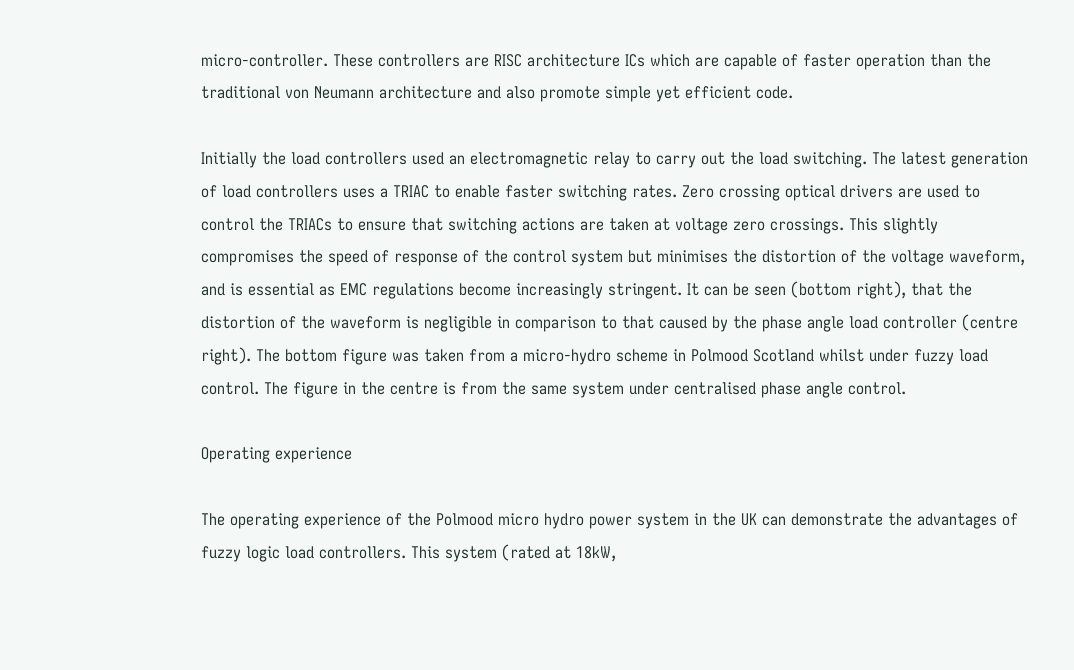micro-controller. These controllers are RISC architecture ICs which are capable of faster operation than the traditional von Neumann architecture and also promote simple yet efficient code.

Initially the load controllers used an electromagnetic relay to carry out the load switching. The latest generation of load controllers uses a TRIAC to enable faster switching rates. Zero crossing optical drivers are used to control the TRIACs to ensure that switching actions are taken at voltage zero crossings. This slightly compromises the speed of response of the control system but minimises the distortion of the voltage waveform, and is essential as EMC regulations become increasingly stringent. It can be seen (bottom right), that the distortion of the waveform is negligible in comparison to that caused by the phase angle load controller (centre right). The bottom figure was taken from a micro-hydro scheme in Polmood Scotland whilst under fuzzy load control. The figure in the centre is from the same system under centralised phase angle control.

Operating experience

The operating experience of the Polmood micro hydro power system in the UK can demonstrate the advantages of fuzzy logic load controllers. This system (rated at 18kW,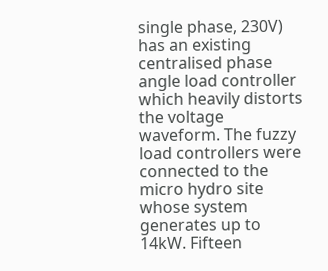single phase, 230V) has an existing centralised phase angle load controller which heavily distorts the voltage waveform. The fuzzy load controllers were connected to the micro hydro site whose system generates up to 14kW. Fifteen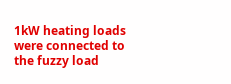1kW heating loads were connected to the fuzzy load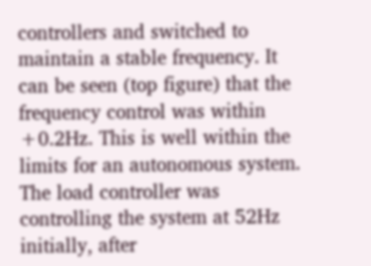controllers and switched to maintain a stable frequency. It can be seen (top figure) that the frequency control was within +0.2Hz. This is well within the limits for an autonomous system. The load controller was controlling the system at 52Hz initially, after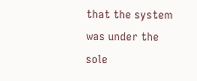that the system was under the sole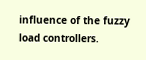influence of the fuzzy load controllers.